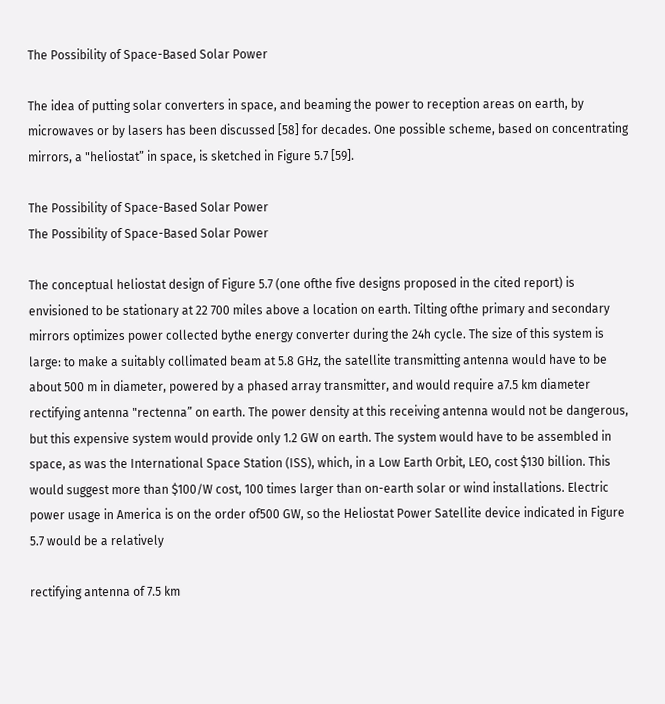The Possibility of Space-Based Solar Power

The idea of putting solar converters in space, and beaming the power to reception areas on earth, by microwaves or by lasers has been discussed [58] for decades. One possible scheme, based on concentrating mirrors, a "heliostat” in space, is sketched in Figure 5.7 [59].

The Possibility of Space-Based Solar Power
The Possibility of Space-Based Solar Power

The conceptual heliostat design of Figure 5.7 (one ofthe five designs proposed in the cited report) is envisioned to be stationary at 22 700 miles above a location on earth. Tilting ofthe primary and secondary mirrors optimizes power collected bythe energy converter during the 24h cycle. The size of this system is large: to make a suitably collimated beam at 5.8 GHz, the satellite transmitting antenna would have to be about 500 m in diameter, powered by a phased array transmitter, and would require a7.5 km diameter rectifying antenna "rectenna” on earth. The power density at this receiving antenna would not be dangerous, but this expensive system would provide only 1.2 GW on earth. The system would have to be assembled in space, as was the International Space Station (ISS), which, in a Low Earth Orbit, LEO, cost $130 billion. This would suggest more than $100/W cost, 100 times larger than on-earth solar or wind installations. Electric power usage in America is on the order of500 GW, so the Heliostat Power Satellite device indicated in Figure 5.7 would be a relatively

rectifying antenna of 7.5 km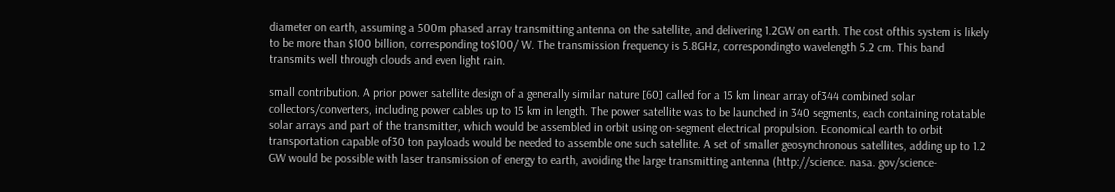diameter on earth, assuming a 500m phased array transmitting antenna on the satellite, and delivering 1.2GW on earth. The cost ofthis system is likely to be more than $100 billion, corresponding to$100/ W. The transmission frequency is 5.8GHz, correspondingto wavelength 5.2 cm. This band transmits well through clouds and even light rain.

small contribution. A prior power satellite design of a generally similar nature [60] called for a 15 km linear array of344 combined solar collectors/converters, including power cables up to 15 km in length. The power satellite was to be launched in 340 segments, each containing rotatable solar arrays and part of the transmitter, which would be assembled in orbit using on-segment electrical propulsion. Economical earth to orbit transportation capable of30 ton payloads would be needed to assemble one such satellite. A set of smaller geosynchronous satellites, adding up to 1.2 GW would be possible with laser transmission of energy to earth, avoiding the large transmitting antenna (http://science. nasa. gov/science-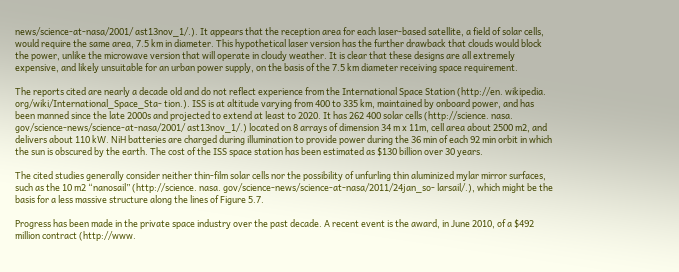news/science-at-nasa/2001/ ast13nov_1/.). It appears that the reception area for each laser-based satellite, a field of solar cells, would require the same area, 7.5 km in diameter. This hypothetical laser version has the further drawback that clouds would block the power, unlike the microwave version that will operate in cloudy weather. It is clear that these designs are all extremely expensive, and likely unsuitable for an urban power supply, on the basis of the 7.5 km diameter receiving space requirement.

The reports cited are nearly a decade old and do not reflect experience from the International Space Station (http://en. wikipedia. org/wiki/International_Space_Sta- tion.). ISS is at altitude varying from 400 to 335 km, maintained by onboard power, and has been manned since the late 2000s and projected to extend at least to 2020. It has 262 400 solar cells (http://science. nasa. gov/science-news/science-at-nasa/2001/ ast13nov_1/.) located on 8 arrays of dimension 34 m x 11m, cell area about 2500 m2, and delivers about 110 kW. NiH batteries are charged during illumination to provide power during the 36 min of each 92 min orbit in which the sun is obscured by the earth. The cost of the ISS space station has been estimated as $130 billion over 30 years.

The cited studies generally consider neither thin-film solar cells nor the possibility of unfurling thin aluminized mylar mirror surfaces, such as the 10 m2 “nanosail” (http://science. nasa. gov/science-news/science-at-nasa/2011/24jan_so- larsail/.), which might be the basis for a less massive structure along the lines of Figure 5.7.

Progress has been made in the private space industry over the past decade. A recent event is the award, in June 2010, of a $492 million contract (http://www.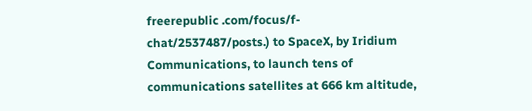freerepublic .com/focus/f-chat/2537487/posts.) to SpaceX, by Iridium Communications, to launch tens of communications satellites at 666 km altitude,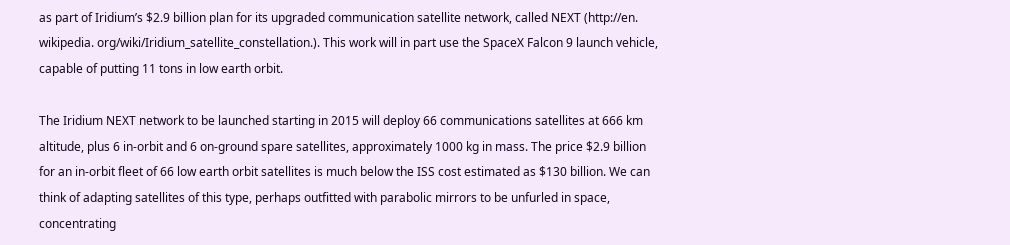as part of Iridium’s $2.9 billion plan for its upgraded communication satellite network, called NEXT (http://en. wikipedia. org/wiki/Iridium_satellite_constellation.). This work will in part use the SpaceX Falcon 9 launch vehicle, capable of putting 11 tons in low earth orbit.

The Iridium NEXT network to be launched starting in 2015 will deploy 66 communications satellites at 666 km altitude, plus 6 in-orbit and 6 on-ground spare satellites, approximately 1000 kg in mass. The price $2.9 billion for an in-orbit fleet of 66 low earth orbit satellites is much below the ISS cost estimated as $130 billion. We can think of adapting satellites of this type, perhaps outfitted with parabolic mirrors to be unfurled in space, concentrating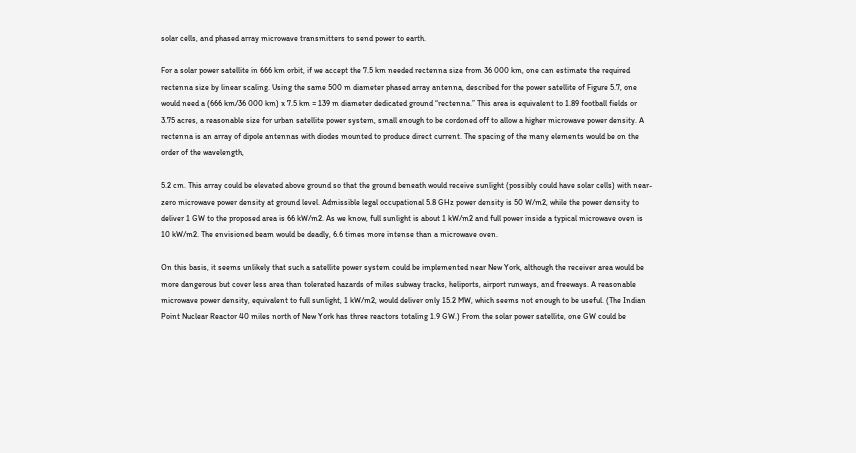solar cells, and phased array microwave transmitters to send power to earth.

For a solar power satellite in 666 km orbit, if we accept the 7.5 km needed rectenna size from 36 000 km, one can estimate the required rectenna size by linear scaling. Using the same 500 m diameter phased array antenna, described for the power satellite of Figure 5.7, one would need a (666 km/36 000 km) x 7.5 km = 139 m diameter dedicated ground “rectenna.” This area is equivalent to 1.89 football fields or 3.75 acres, a reasonable size for urban satellite power system, small enough to be cordoned off to allow a higher microwave power density. A rectenna is an array of dipole antennas with diodes mounted to produce direct current. The spacing of the many elements would be on the order of the wavelength,

5.2 cm. This array could be elevated above ground so that the ground beneath would receive sunlight (possibly could have solar cells) with near-zero microwave power density at ground level. Admissible legal occupational 5.8 GHz power density is 50 W/m2, while the power density to deliver 1 GW to the proposed area is 66 kW/m2. As we know, full sunlight is about 1 kW/m2 and full power inside a typical microwave oven is 10 kW/m2. The envisioned beam would be deadly, 6.6 times more intense than a microwave oven.

On this basis, it seems unlikely that such a satellite power system could be implemented near New York, although the receiver area would be more dangerous but cover less area than tolerated hazards of miles subway tracks, heliports, airport runways, and freeways. A reasonable microwave power density, equivalent to full sunlight, 1 kW/m2, would deliver only 15.2 MW, which seems not enough to be useful. (The Indian Point Nuclear Reactor 40 miles north of New York has three reactors totaling 1.9 GW.) From the solar power satellite, one GW could be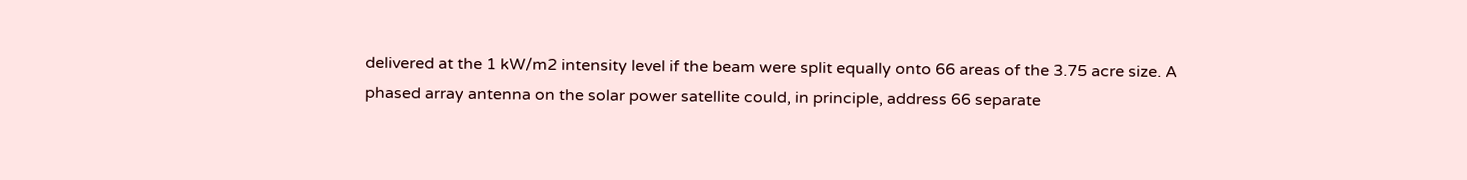delivered at the 1 kW/m2 intensity level if the beam were split equally onto 66 areas of the 3.75 acre size. A phased array antenna on the solar power satellite could, in principle, address 66 separate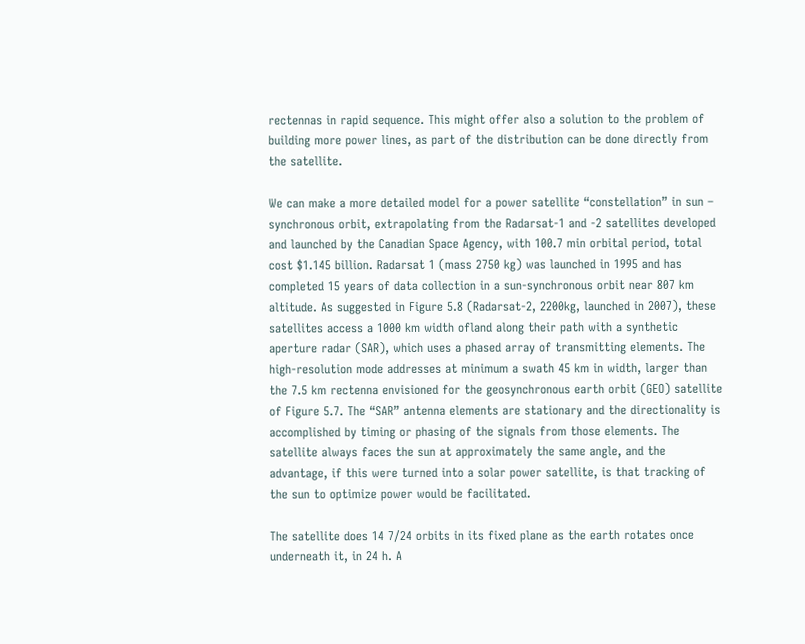rectennas in rapid sequence. This might offer also a solution to the problem of building more power lines, as part of the distribution can be done directly from the satellite.

We can make a more detailed model for a power satellite “constellation” in sun – synchronous orbit, extrapolating from the Radarsat-1 and -2 satellites developed and launched by the Canadian Space Agency, with 100.7 min orbital period, total cost $1.145 billion. Radarsat 1 (mass 2750 kg) was launched in 1995 and has completed 15 years of data collection in a sun-synchronous orbit near 807 km altitude. As suggested in Figure 5.8 (Radarsat-2, 2200kg, launched in 2007), these satellites access a 1000 km width ofland along their path with a synthetic aperture radar (SAR), which uses a phased array of transmitting elements. The high-resolution mode addresses at minimum a swath 45 km in width, larger than the 7.5 km rectenna envisioned for the geosynchronous earth orbit (GEO) satellite of Figure 5.7. The “SAR” antenna elements are stationary and the directionality is accomplished by timing or phasing of the signals from those elements. The satellite always faces the sun at approximately the same angle, and the advantage, if this were turned into a solar power satellite, is that tracking of the sun to optimize power would be facilitated.

The satellite does 14 7/24 orbits in its fixed plane as the earth rotates once underneath it, in 24 h. A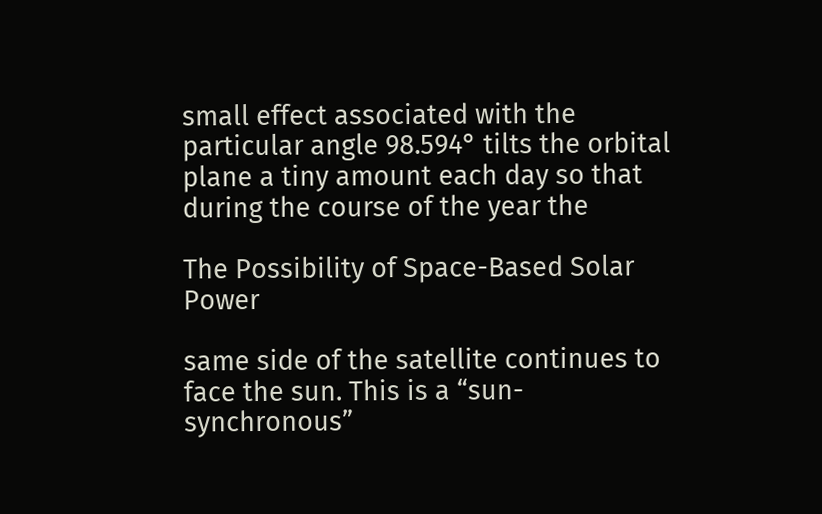small effect associated with the particular angle 98.594° tilts the orbital plane a tiny amount each day so that during the course of the year the

The Possibility of Space-Based Solar Power

same side of the satellite continues to face the sun. This is a “sun-synchronous”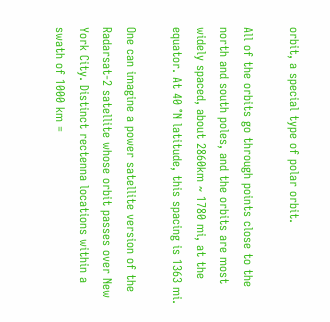orbit, a special type of polar orbit.

All of the orbits go through points close to the north and south poles, and the orbits are most widely spaced, about 2860km ~ 1780 mi, at the equator. At 40 °N latitude, this spacing is 1363 mi.

One can imagine a power satellite version of the Radarsat-2 satellite whose orbit passes over New York City. Distinct rectenna locations within a swath of 1000 km =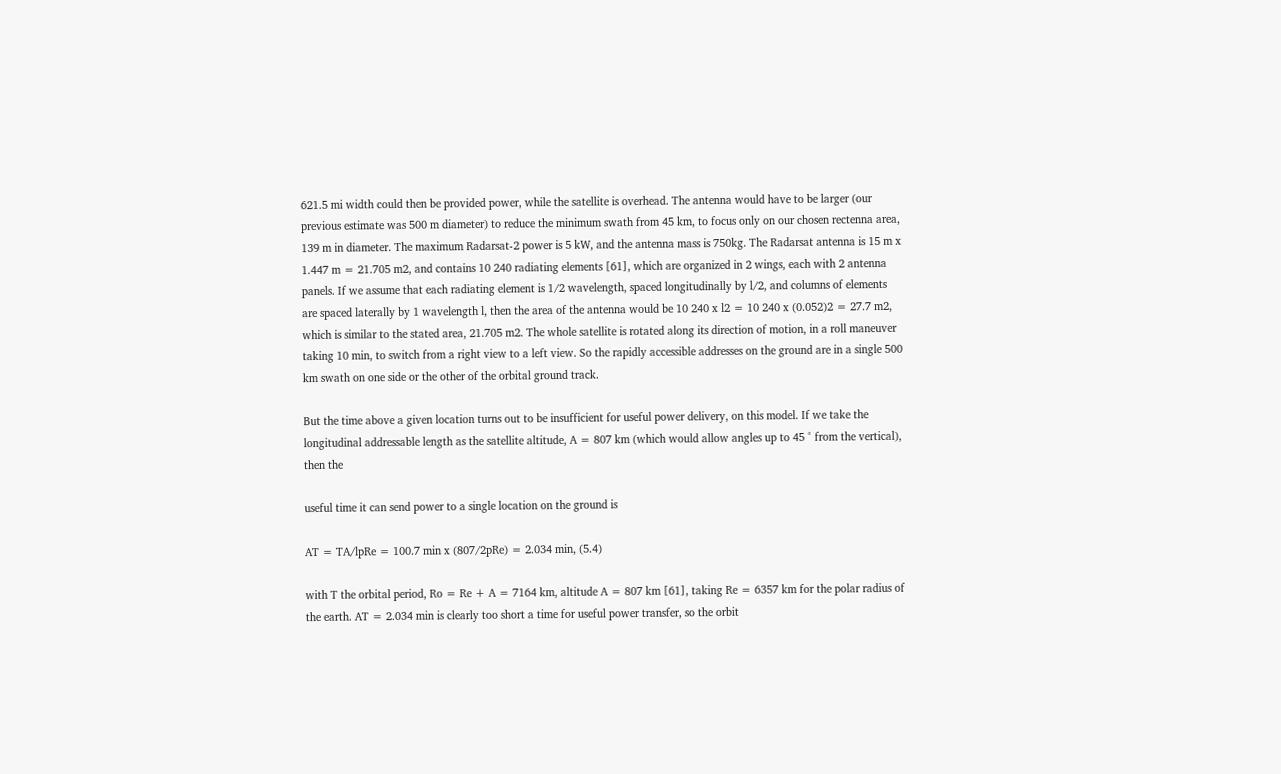621.5 mi width could then be provided power, while the satellite is overhead. The antenna would have to be larger (our previous estimate was 500 m diameter) to reduce the minimum swath from 45 km, to focus only on our chosen rectenna area, 139 m in diameter. The maximum Radarsat-2 power is 5 kW, and the antenna mass is 750kg. The Radarsat antenna is 15 m x 1.447 m = 21.705 m2, and contains 10 240 radiating elements [61], which are organized in 2 wings, each with 2 antenna panels. If we assume that each radiating element is 1/2 wavelength, spaced longitudinally by l/2, and columns of elements are spaced laterally by 1 wavelength l, then the area of the antenna would be 10 240 x l2 = 10 240 x (0.052)2 = 27.7 m2, which is similar to the stated area, 21.705 m2. The whole satellite is rotated along its direction of motion, in a roll maneuver taking 10 min, to switch from a right view to a left view. So the rapidly accessible addresses on the ground are in a single 500 km swath on one side or the other of the orbital ground track.

But the time above a given location turns out to be insufficient for useful power delivery, on this model. If we take the longitudinal addressable length as the satellite altitude, A = 807 km (which would allow angles up to 45 ° from the vertical), then the

useful time it can send power to a single location on the ground is

AT = TA/lpRe = 100.7 min x (807/2pRe) = 2.034 min, (5.4)

with T the orbital period, Ro = Re + A = 7164 km, altitude A = 807 km [61], taking Re = 6357 km for the polar radius of the earth. AT = 2.034 min is clearly too short a time for useful power transfer, so the orbit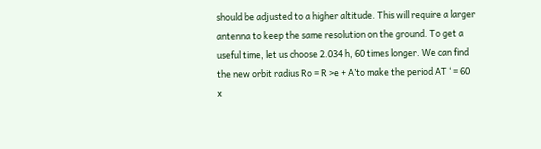should be adjusted to a higher altitude. This will require a larger antenna to keep the same resolution on the ground. To get a useful time, let us choose 2.034 h, 60 times longer. We can find the new orbit radius Ro = R >e + A’to make the period AT ‘ = 60 x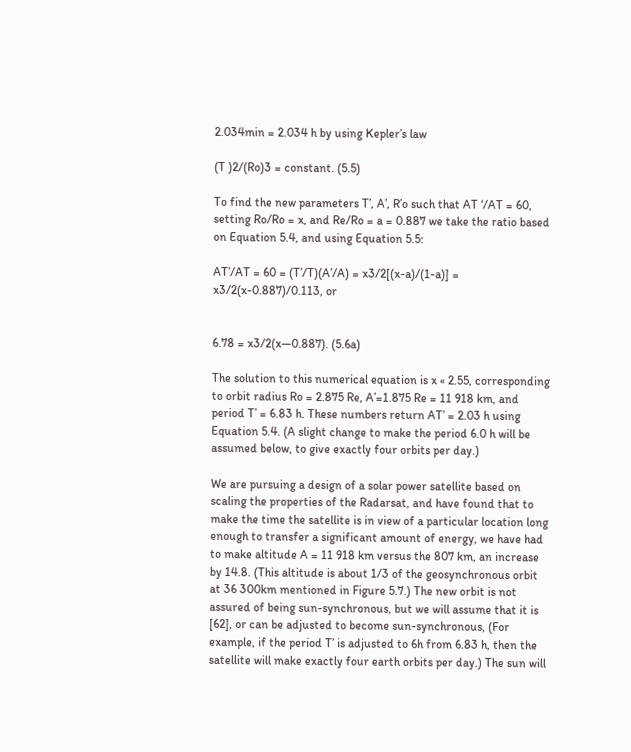2.034min = 2.034 h by using Kepler’s law

(T )2/(Ro)3 = constant. (5.5)

To find the new parameters T’, A’, R’o such that AT ‘/AT = 60, setting Ro/Ro = x, and Re/Ro = a = 0.887 we take the ratio based on Equation 5.4, and using Equation 5.5:

AT’/AT = 60 = (T’/T)(A’/A) = x3/2[(x-a)/(1-a)] = x3/2(x-0.887)/0.113, or


6.78 = x3/2(x—0.887). (5.6a)

The solution to this numerical equation is x « 2.55, corresponding to orbit radius Ro = 2.875 Re, A’=1.875 Re = 11 918 km, and period T’ = 6.83 h. These numbers return AT’ = 2.03 h using Equation 5.4. (A slight change to make the period 6.0 h will be assumed below, to give exactly four orbits per day.)

We are pursuing a design of a solar power satellite based on scaling the properties of the Radarsat, and have found that to make the time the satellite is in view of a particular location long enough to transfer a significant amount of energy, we have had to make altitude A = 11 918 km versus the 807 km, an increase by 14.8. (This altitude is about 1/3 of the geosynchronous orbit at 36 300km mentioned in Figure 5.7.) The new orbit is not assured of being sun-synchronous, but we will assume that it is [62], or can be adjusted to become sun-synchronous, (For example, if the period T’ is adjusted to 6h from 6.83 h, then the satellite will make exactly four earth orbits per day.) The sun will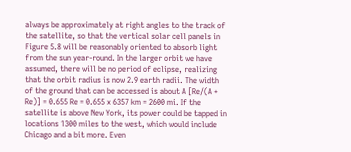always be approximately at right angles to the track of the satellite, so that the vertical solar cell panels in Figure 5.8 will be reasonably oriented to absorb light from the sun year-round. In the larger orbit we have assumed, there will be no period of eclipse, realizing that the orbit radius is now 2.9 earth radii. The width of the ground that can be accessed is about A [Re/(A + Re)] = 0.655 Re = 0.655 x 6357 km = 2600 mi. If the satellite is above New York, its power could be tapped in locations 1300 miles to the west, which would include Chicago and a bit more. Even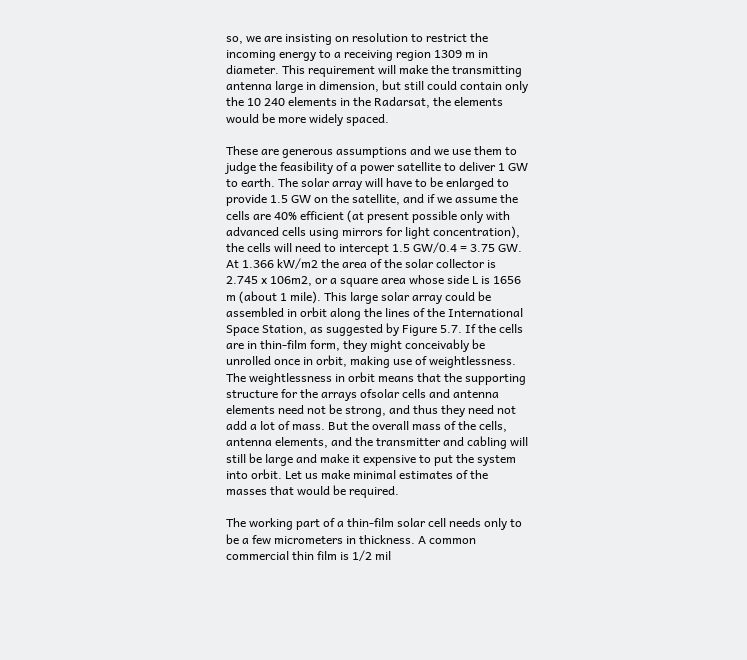so, we are insisting on resolution to restrict the incoming energy to a receiving region 1309 m in diameter. This requirement will make the transmitting antenna large in dimension, but still could contain only the 10 240 elements in the Radarsat, the elements would be more widely spaced.

These are generous assumptions and we use them to judge the feasibility of a power satellite to deliver 1 GW to earth. The solar array will have to be enlarged to provide 1.5 GW on the satellite, and if we assume the cells are 40% efficient (at present possible only with advanced cells using mirrors for light concentration), the cells will need to intercept 1.5 GW/0.4 = 3.75 GW. At 1.366 kW/m2 the area of the solar collector is 2.745 x 106m2, or a square area whose side L is 1656 m (about 1 mile). This large solar array could be assembled in orbit along the lines of the International Space Station, as suggested by Figure 5.7. If the cells are in thin-film form, they might conceivably be unrolled once in orbit, making use of weightlessness. The weightlessness in orbit means that the supporting structure for the arrays ofsolar cells and antenna elements need not be strong, and thus they need not add a lot of mass. But the overall mass of the cells, antenna elements, and the transmitter and cabling will still be large and make it expensive to put the system into orbit. Let us make minimal estimates of the masses that would be required.

The working part of a thin-film solar cell needs only to be a few micrometers in thickness. A common commercial thin film is 1/2 mil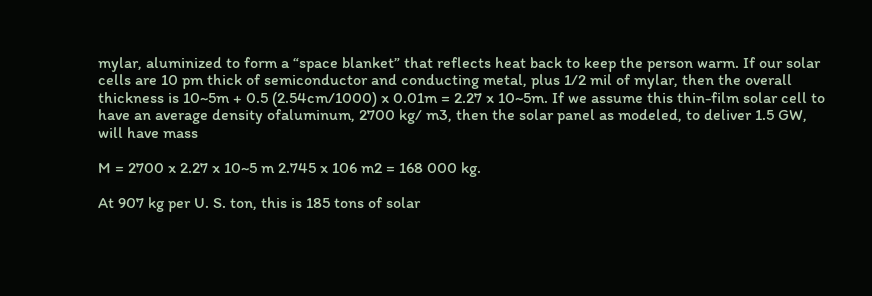mylar, aluminized to form a “space blanket” that reflects heat back to keep the person warm. If our solar cells are 10 pm thick of semiconductor and conducting metal, plus 1/2 mil of mylar, then the overall thickness is 10~5m + 0.5 (2.54cm/1000) x 0.01m = 2.27 x 10~5m. If we assume this thin-film solar cell to have an average density ofaluminum, 2700 kg/ m3, then the solar panel as modeled, to deliver 1.5 GW, will have mass

M = 2700 x 2.27 x 10~5 m 2.745 x 106 m2 = 168 000 kg.

At 907 kg per U. S. ton, this is 185 tons of solar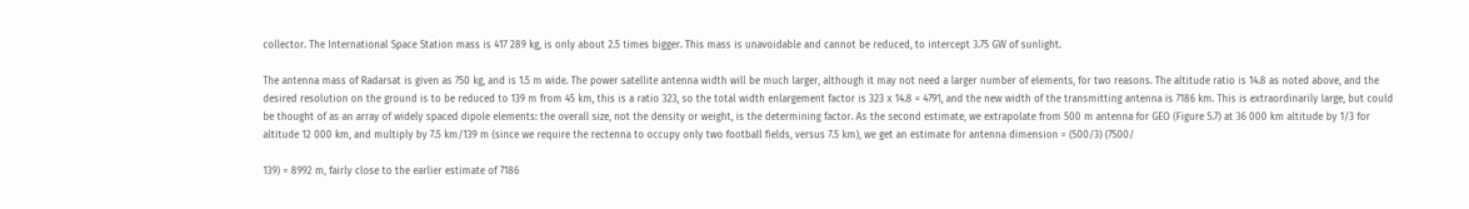collector. The International Space Station mass is 417 289 kg, is only about 2.5 times bigger. This mass is unavoidable and cannot be reduced, to intercept 3.75 GW of sunlight.

The antenna mass of Radarsat is given as 750 kg, and is 1.5 m wide. The power satellite antenna width will be much larger, although it may not need a larger number of elements, for two reasons. The altitude ratio is 14.8 as noted above, and the desired resolution on the ground is to be reduced to 139 m from 45 km, this is a ratio 323, so the total width enlargement factor is 323 x 14.8 = 4791, and the new width of the transmitting antenna is 7186 km. This is extraordinarily large, but could be thought of as an array of widely spaced dipole elements: the overall size, not the density or weight, is the determining factor. As the second estimate, we extrapolate from 500 m antenna for GEO (Figure 5.7) at 36 000 km altitude by 1/3 for altitude 12 000 km, and multiply by 7.5 km/139 m (since we require the rectenna to occupy only two football fields, versus 7.5 km), we get an estimate for antenna dimension = (500/3) (7500/

139) = 8992 m, fairly close to the earlier estimate of 7186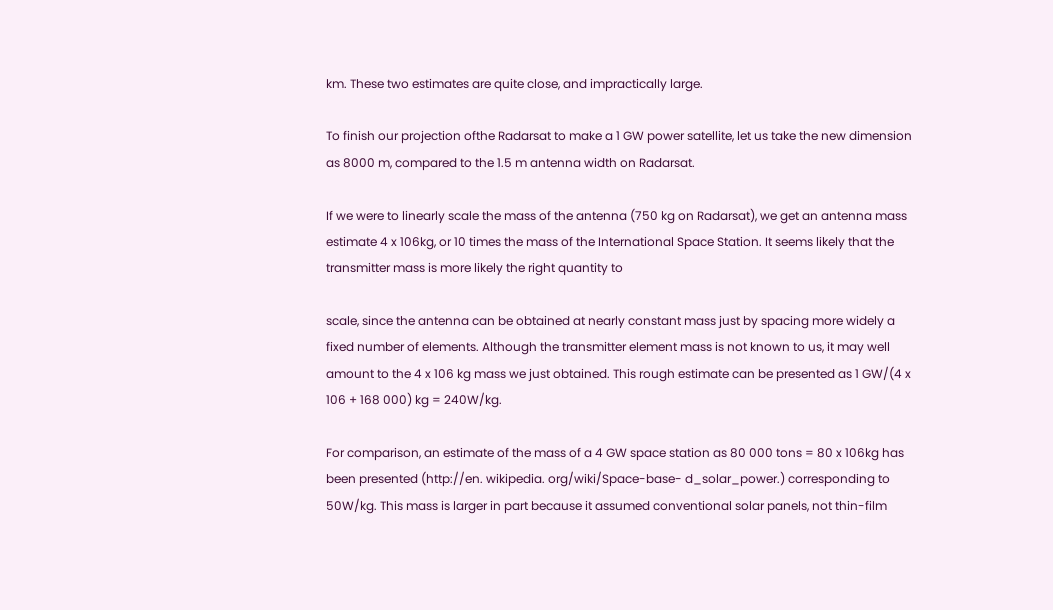km. These two estimates are quite close, and impractically large.

To finish our projection ofthe Radarsat to make a 1 GW power satellite, let us take the new dimension as 8000 m, compared to the 1.5 m antenna width on Radarsat.

If we were to linearly scale the mass of the antenna (750 kg on Radarsat), we get an antenna mass estimate 4 x 106kg, or 10 times the mass of the International Space Station. It seems likely that the transmitter mass is more likely the right quantity to

scale, since the antenna can be obtained at nearly constant mass just by spacing more widely a fixed number of elements. Although the transmitter element mass is not known to us, it may well amount to the 4 x 106 kg mass we just obtained. This rough estimate can be presented as 1 GW/(4 x 106 + 168 000) kg = 240W/kg.

For comparison, an estimate of the mass of a 4 GW space station as 80 000 tons = 80 x 106kg has been presented (http://en. wikipedia. org/wiki/Space-base- d_solar_power.) corresponding to 50W/kg. This mass is larger in part because it assumed conventional solar panels, not thin-film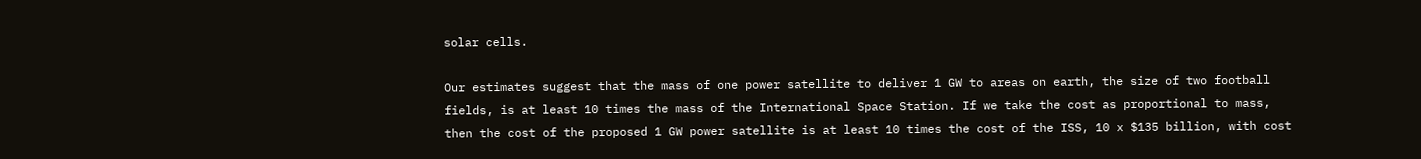solar cells.

Our estimates suggest that the mass of one power satellite to deliver 1 GW to areas on earth, the size of two football fields, is at least 10 times the mass of the International Space Station. If we take the cost as proportional to mass, then the cost of the proposed 1 GW power satellite is at least 10 times the cost of the ISS, 10 x $135 billion, with cost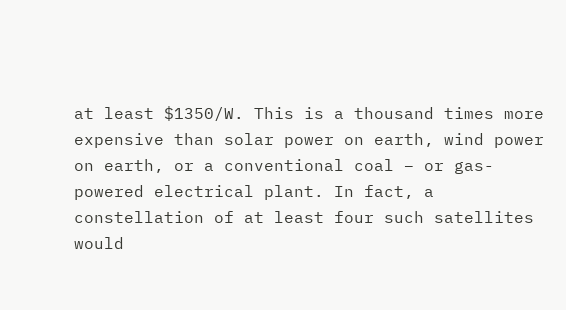at least $1350/W. This is a thousand times more expensive than solar power on earth, wind power on earth, or a conventional coal – or gas-powered electrical plant. In fact, a constellation of at least four such satellites would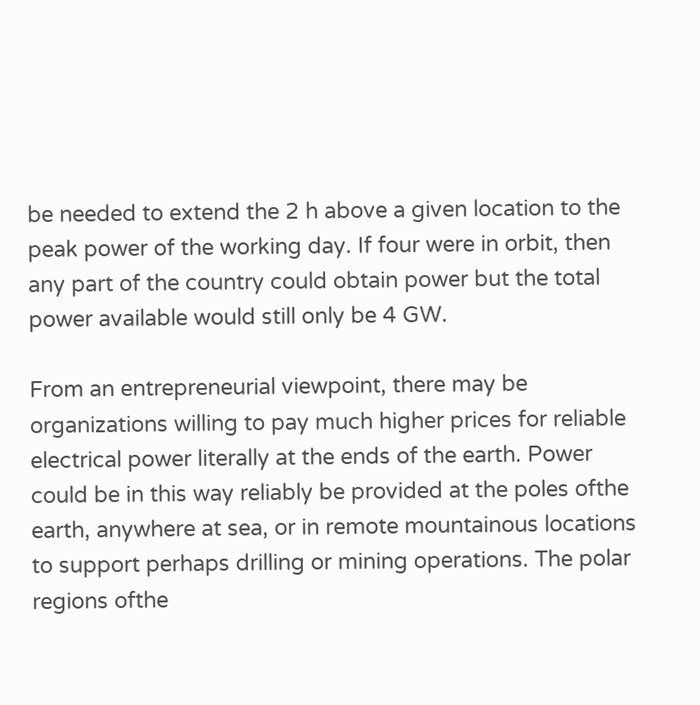be needed to extend the 2 h above a given location to the peak power of the working day. If four were in orbit, then any part of the country could obtain power but the total power available would still only be 4 GW.

From an entrepreneurial viewpoint, there may be organizations willing to pay much higher prices for reliable electrical power literally at the ends of the earth. Power could be in this way reliably be provided at the poles ofthe earth, anywhere at sea, or in remote mountainous locations to support perhaps drilling or mining operations. The polar regions ofthe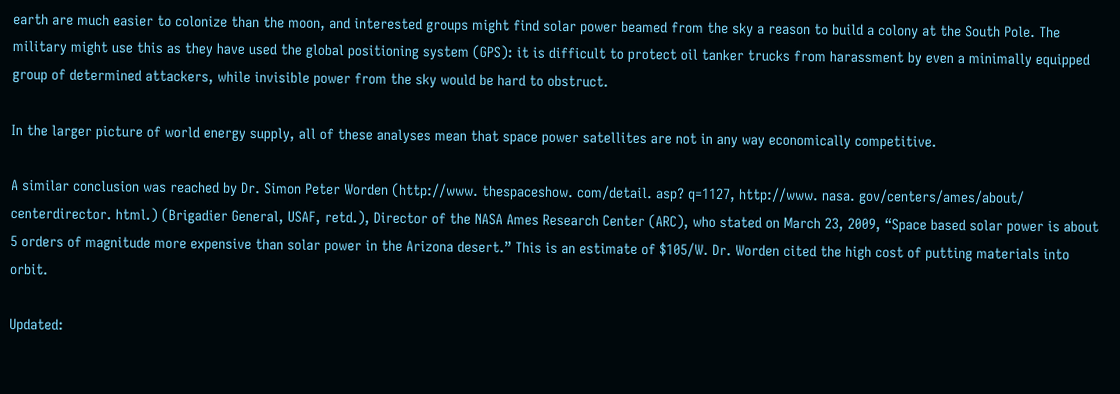earth are much easier to colonize than the moon, and interested groups might find solar power beamed from the sky a reason to build a colony at the South Pole. The military might use this as they have used the global positioning system (GPS): it is difficult to protect oil tanker trucks from harassment by even a minimally equipped group of determined attackers, while invisible power from the sky would be hard to obstruct.

In the larger picture of world energy supply, all of these analyses mean that space power satellites are not in any way economically competitive.

A similar conclusion was reached by Dr. Simon Peter Worden (http://www. thespaceshow. com/detail. asp? q=1127, http://www. nasa. gov/centers/ames/about/ centerdirector. html.) (Brigadier General, USAF, retd.), Director of the NASA Ames Research Center (ARC), who stated on March 23, 2009, “Space based solar power is about 5 orders of magnitude more expensive than solar power in the Arizona desert.” This is an estimate of $105/W. Dr. Worden cited the high cost of putting materials into orbit.

Updated: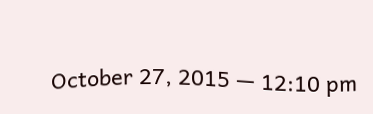October 27, 2015 — 12:10 pm